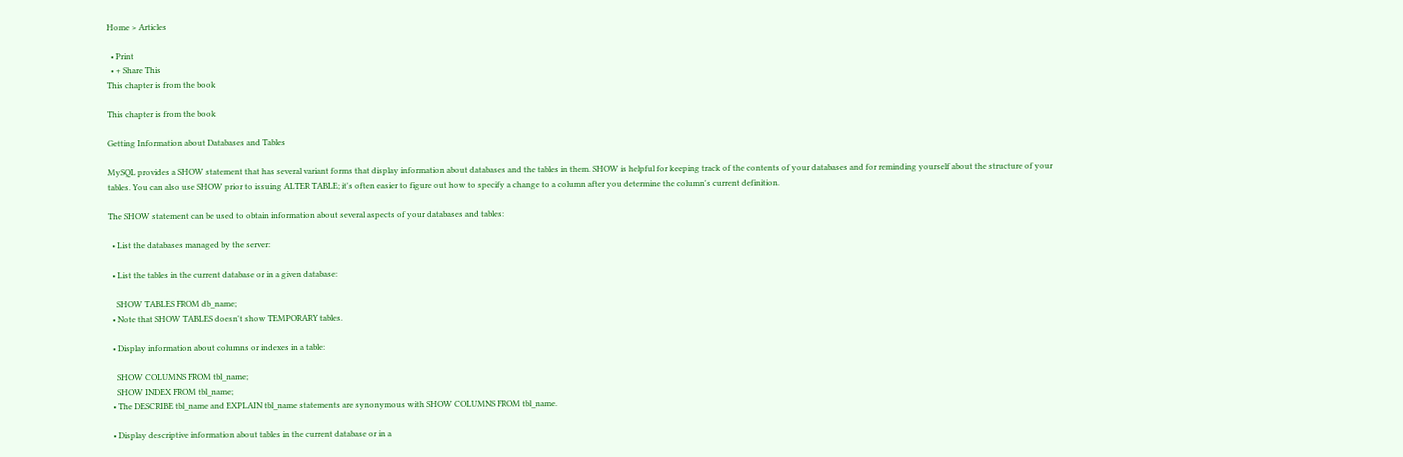Home > Articles

  • Print
  • + Share This
This chapter is from the book

This chapter is from the book

Getting Information about Databases and Tables

MySQL provides a SHOW statement that has several variant forms that display information about databases and the tables in them. SHOW is helpful for keeping track of the contents of your databases and for reminding yourself about the structure of your tables. You can also use SHOW prior to issuing ALTER TABLE; it's often easier to figure out how to specify a change to a column after you determine the column's current definition.

The SHOW statement can be used to obtain information about several aspects of your databases and tables:

  • List the databases managed by the server:

  • List the tables in the current database or in a given database:

    SHOW TABLES FROM db_name;
  • Note that SHOW TABLES doesn't show TEMPORARY tables.

  • Display information about columns or indexes in a table:

    SHOW COLUMNS FROM tbl_name;
    SHOW INDEX FROM tbl_name;
  • The DESCRIBE tbl_name and EXPLAIN tbl_name statements are synonymous with SHOW COLUMNS FROM tbl_name.

  • Display descriptive information about tables in the current database or in a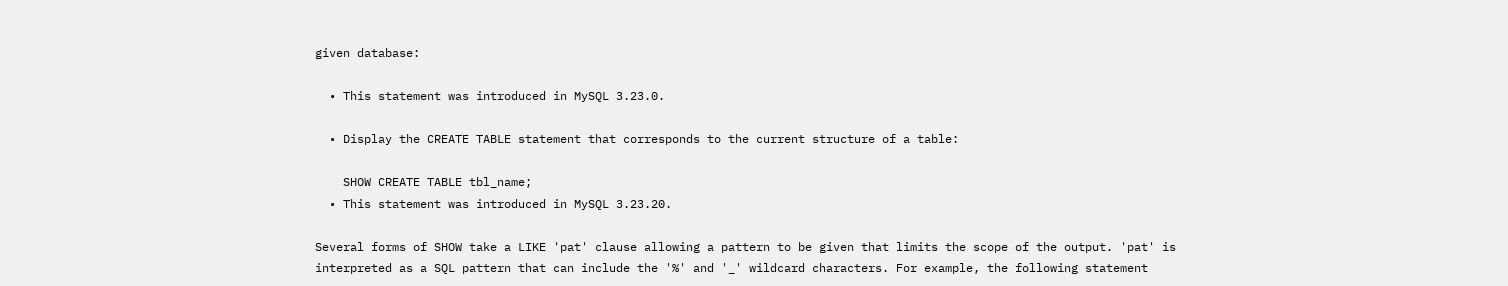given database:

  • This statement was introduced in MySQL 3.23.0.

  • Display the CREATE TABLE statement that corresponds to the current structure of a table:

    SHOW CREATE TABLE tbl_name;
  • This statement was introduced in MySQL 3.23.20.

Several forms of SHOW take a LIKE 'pat' clause allowing a pattern to be given that limits the scope of the output. 'pat' is interpreted as a SQL pattern that can include the '%' and '_' wildcard characters. For example, the following statement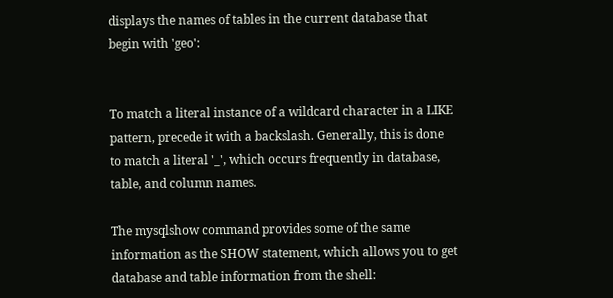displays the names of tables in the current database that begin with 'geo':


To match a literal instance of a wildcard character in a LIKE pattern, precede it with a backslash. Generally, this is done to match a literal '_', which occurs frequently in database, table, and column names.

The mysqlshow command provides some of the same information as the SHOW statement, which allows you to get database and table information from the shell: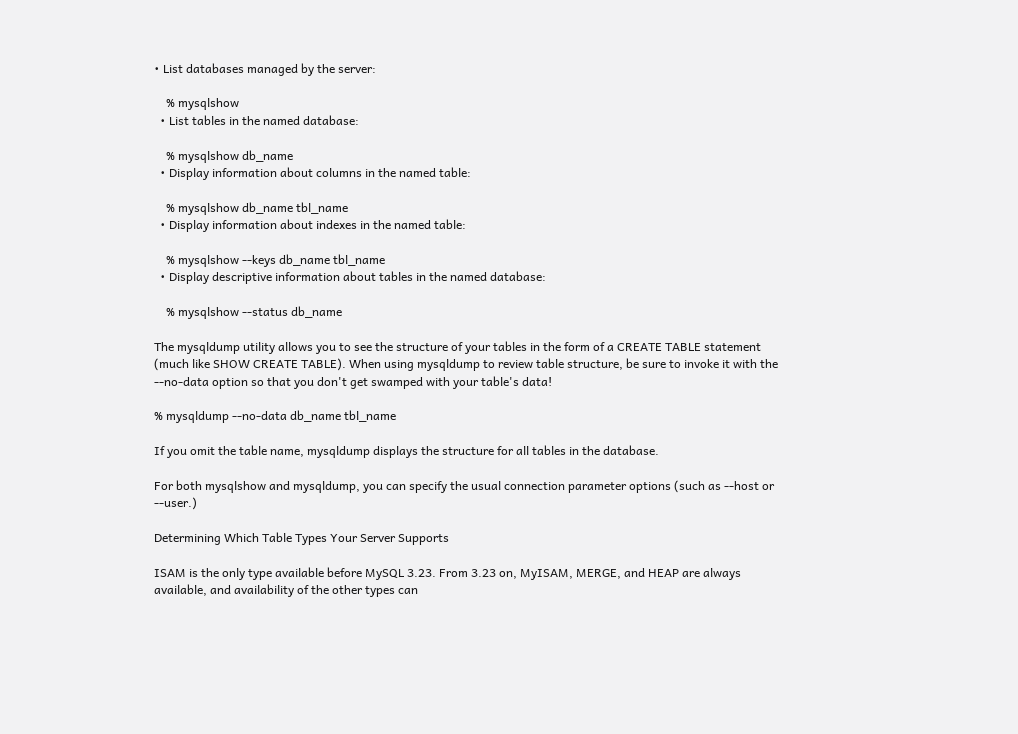• List databases managed by the server:

    % mysqlshow
  • List tables in the named database:

    % mysqlshow db_name
  • Display information about columns in the named table:

    % mysqlshow db_name tbl_name
  • Display information about indexes in the named table:

    % mysqlshow --keys db_name tbl_name
  • Display descriptive information about tables in the named database:

    % mysqlshow --status db_name

The mysqldump utility allows you to see the structure of your tables in the form of a CREATE TABLE statement (much like SHOW CREATE TABLE). When using mysqldump to review table structure, be sure to invoke it with the --no-data option so that you don't get swamped with your table's data!

% mysqldump --no-data db_name tbl_name

If you omit the table name, mysqldump displays the structure for all tables in the database.

For both mysqlshow and mysqldump, you can specify the usual connection parameter options (such as --host or --user.)

Determining Which Table Types Your Server Supports

ISAM is the only type available before MySQL 3.23. From 3.23 on, MyISAM, MERGE, and HEAP are always available, and availability of the other types can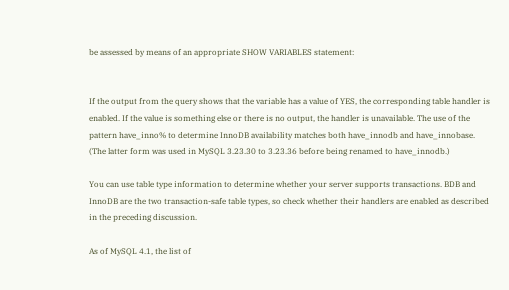be assessed by means of an appropriate SHOW VARIABLES statement:


If the output from the query shows that the variable has a value of YES, the corresponding table handler is enabled. If the value is something else or there is no output, the handler is unavailable. The use of the pattern have_inno% to determine InnoDB availability matches both have_innodb and have_innobase. (The latter form was used in MySQL 3.23.30 to 3.23.36 before being renamed to have_innodb.)

You can use table type information to determine whether your server supports transactions. BDB and InnoDB are the two transaction-safe table types, so check whether their handlers are enabled as described in the preceding discussion.

As of MySQL 4.1, the list of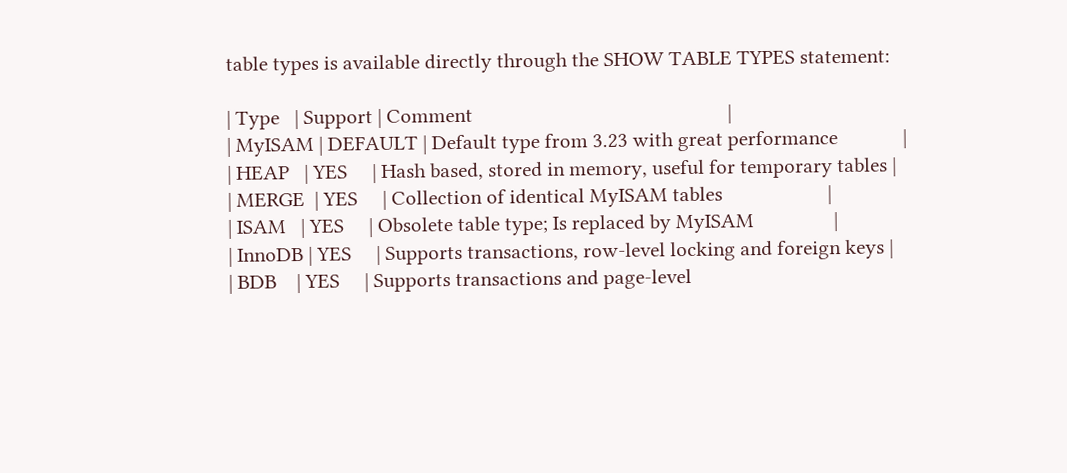table types is available directly through the SHOW TABLE TYPES statement:

| Type   | Support | Comment                                                   |
| MyISAM | DEFAULT | Default type from 3.23 with great performance             |
| HEAP   | YES     | Hash based, stored in memory, useful for temporary tables |
| MERGE  | YES     | Collection of identical MyISAM tables                     |
| ISAM   | YES     | Obsolete table type; Is replaced by MyISAM                |
| InnoDB | YES     | Supports transactions, row-level locking and foreign keys |
| BDB    | YES     | Supports transactions and page-level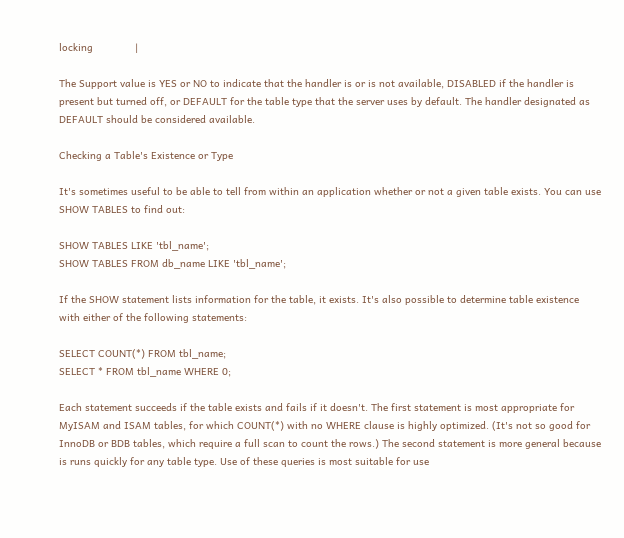locking              |

The Support value is YES or NO to indicate that the handler is or is not available, DISABLED if the handler is present but turned off, or DEFAULT for the table type that the server uses by default. The handler designated as DEFAULT should be considered available.

Checking a Table's Existence or Type

It's sometimes useful to be able to tell from within an application whether or not a given table exists. You can use SHOW TABLES to find out:

SHOW TABLES LIKE 'tbl_name';
SHOW TABLES FROM db_name LIKE 'tbl_name';

If the SHOW statement lists information for the table, it exists. It's also possible to determine table existence with either of the following statements:

SELECT COUNT(*) FROM tbl_name;
SELECT * FROM tbl_name WHERE 0;

Each statement succeeds if the table exists and fails if it doesn't. The first statement is most appropriate for MyISAM and ISAM tables, for which COUNT(*) with no WHERE clause is highly optimized. (It's not so good for InnoDB or BDB tables, which require a full scan to count the rows.) The second statement is more general because is runs quickly for any table type. Use of these queries is most suitable for use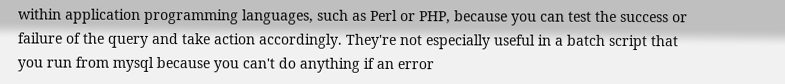within application programming languages, such as Perl or PHP, because you can test the success or failure of the query and take action accordingly. They're not especially useful in a batch script that you run from mysql because you can't do anything if an error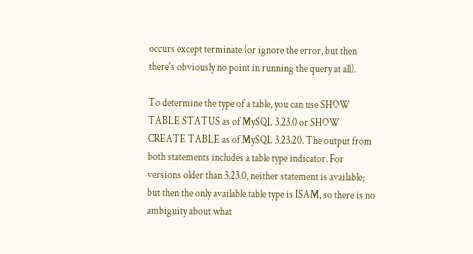occurs except terminate (or ignore the error, but then there's obviously no point in running the query at all).

To determine the type of a table, you can use SHOW TABLE STATUS as of MySQL 3.23.0 or SHOW CREATE TABLE as of MySQL 3.23.20. The output from both statements includes a table type indicator. For versions older than 3.23.0, neither statement is available; but then the only available table type is ISAM, so there is no ambiguity about what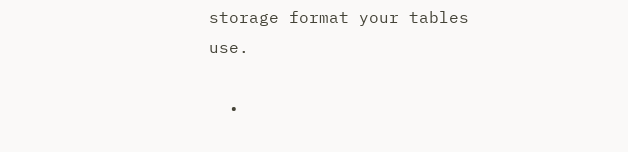storage format your tables use.

  •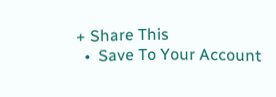+ Share This
  •  Save To Your Account